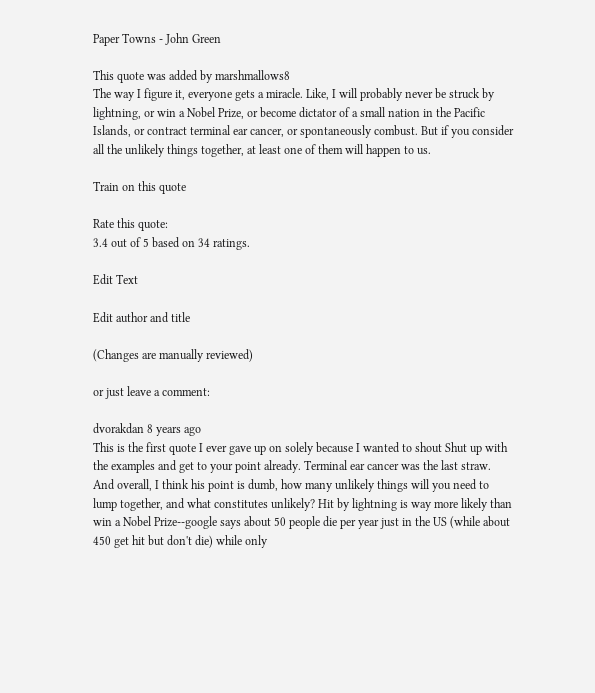Paper Towns - John Green

This quote was added by marshmallows8
The way I figure it, everyone gets a miracle. Like, I will probably never be struck by lightning, or win a Nobel Prize, or become dictator of a small nation in the Pacific Islands, or contract terminal ear cancer, or spontaneously combust. But if you consider all the unlikely things together, at least one of them will happen to us.

Train on this quote

Rate this quote:
3.4 out of 5 based on 34 ratings.

Edit Text

Edit author and title

(Changes are manually reviewed)

or just leave a comment:

dvorakdan 8 years ago
This is the first quote I ever gave up on solely because I wanted to shout Shut up with the examples and get to your point already. Terminal ear cancer was the last straw. And overall, I think his point is dumb, how many unlikely things will you need to lump together, and what constitutes unlikely? Hit by lightning is way more likely than win a Nobel Prize--google says about 50 people die per year just in the US (while about 450 get hit but don't die) while only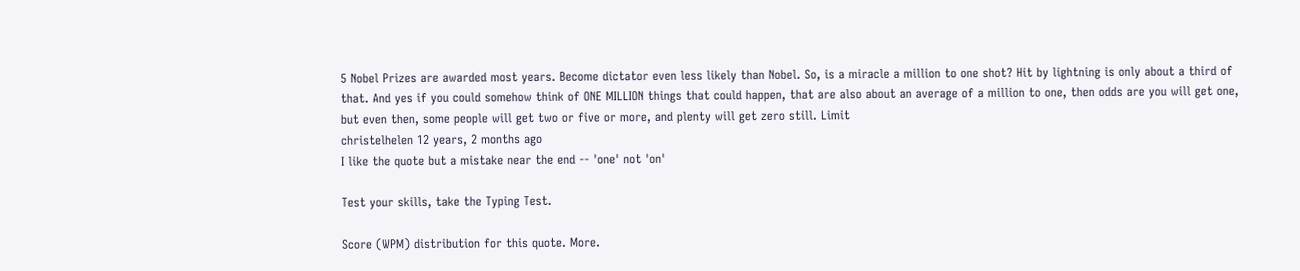5 Nobel Prizes are awarded most years. Become dictator even less likely than Nobel. So, is a miracle a million to one shot? Hit by lightning is only about a third of that. And yes if you could somehow think of ONE MILLION things that could happen, that are also about an average of a million to one, then odds are you will get one, but even then, some people will get two or five or more, and plenty will get zero still. Limit
christelhelen 12 years, 2 months ago
I like the quote but a mistake near the end -- 'one' not 'on'

Test your skills, take the Typing Test.

Score (WPM) distribution for this quote. More.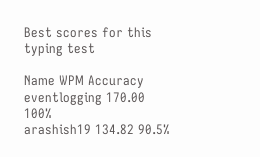Best scores for this typing test

Name WPM Accuracy
eventlogging 170.00 100%
arashish19 134.82 90.5%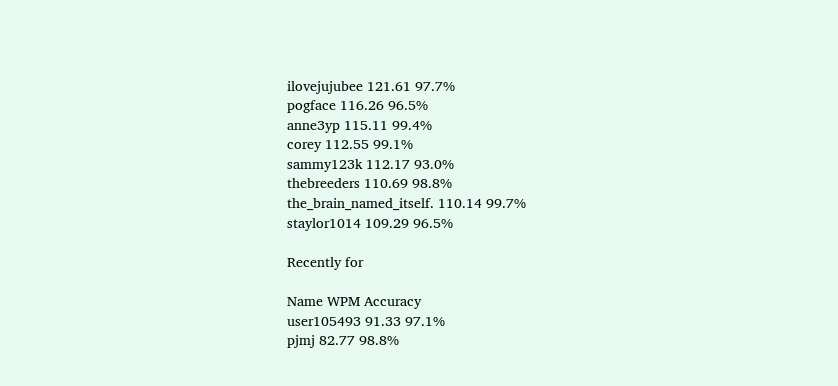ilovejujubee 121.61 97.7%
pogface 116.26 96.5%
anne3yp 115.11 99.4%
corey 112.55 99.1%
sammy123k 112.17 93.0%
thebreeders 110.69 98.8%
the_brain_named_itself. 110.14 99.7%
staylor1014 109.29 96.5%

Recently for

Name WPM Accuracy
user105493 91.33 97.1%
pjmj 82.77 98.8%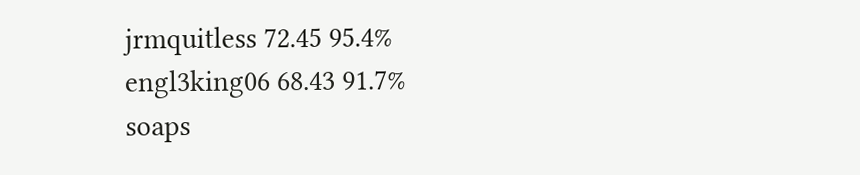jrmquitless 72.45 95.4%
engl3king06 68.43 91.7%
soaps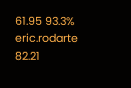61.95 93.3%
eric.rodarte 82.21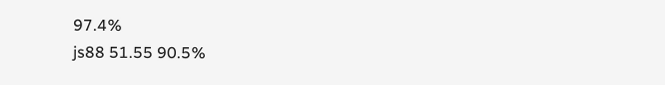97.4%
js88 51.55 90.5%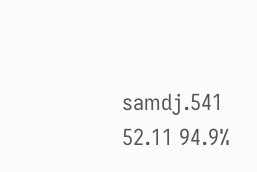samdj.541 52.11 94.9%